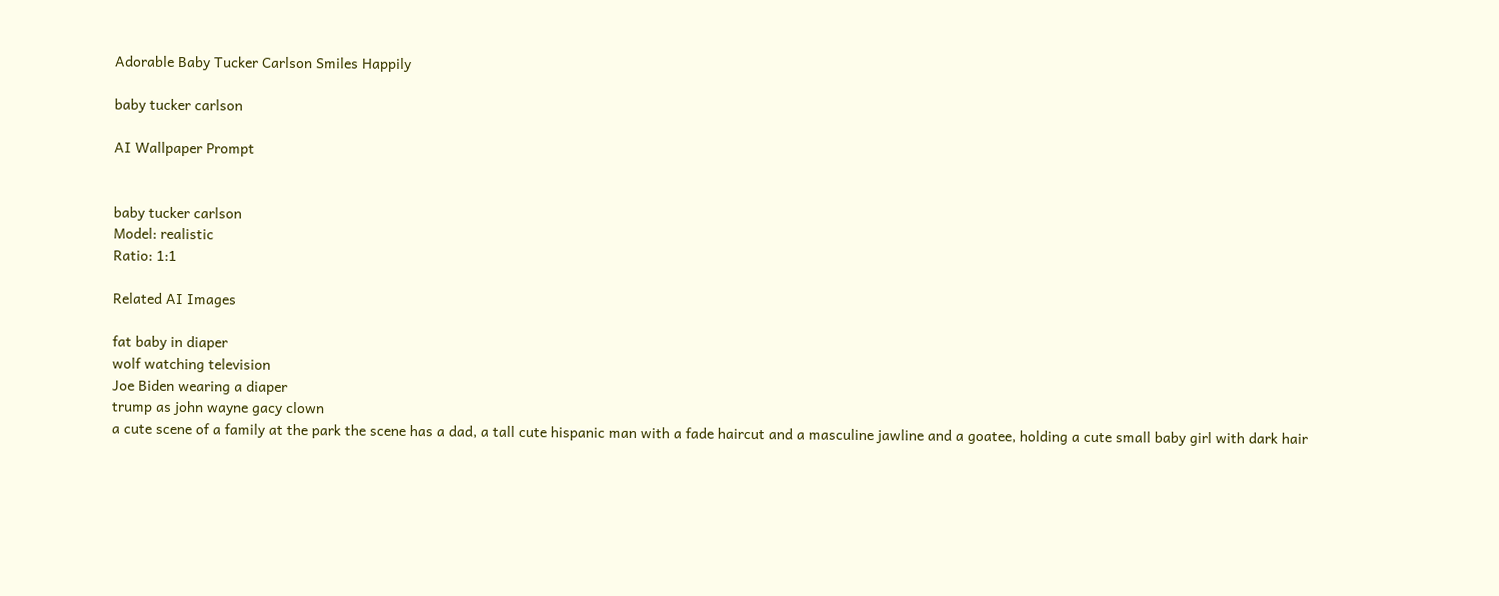Adorable Baby Tucker Carlson Smiles Happily

baby tucker carlson

AI Wallpaper Prompt


baby tucker carlson
Model: realistic
Ratio: 1:1

Related AI Images

fat baby in diaper
wolf watching television
Joe Biden wearing a diaper
trump as john wayne gacy clown
a cute scene of a family at the park the scene has a dad, a tall cute hispanic man with a fade haircut and a masculine jawline and a goatee, holding a cute small baby girl with dark hair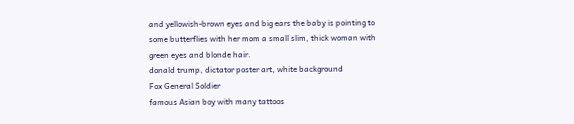and yellowish-brown eyes and big ears the baby is pointing to some butterflies with her mom a small slim, thick woman with green eyes and blonde hair.
donald trump, dictator poster art, white background
Fox General Soldier
famous Asian boy with many tattoos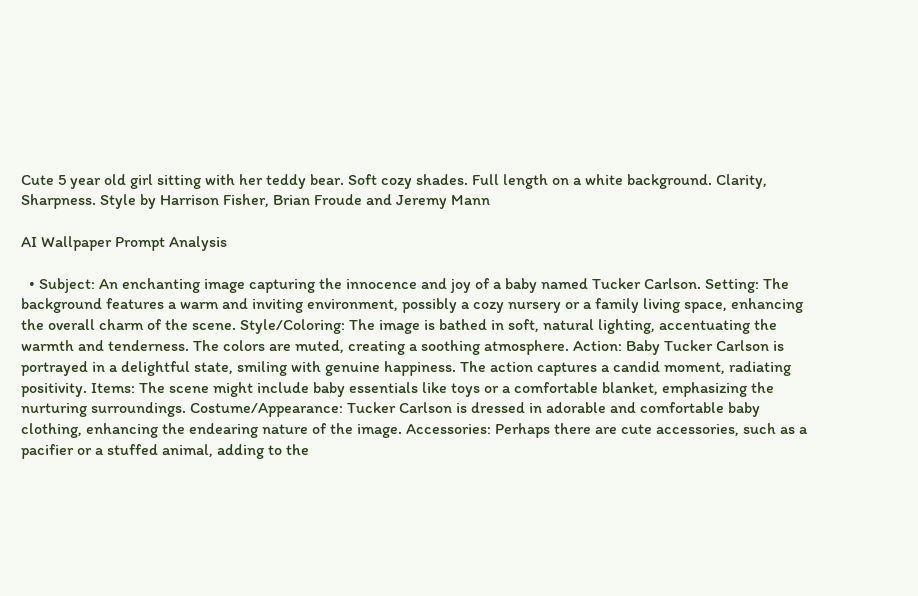Cute 5 year old girl sitting with her teddy bear. Soft cozy shades. Full length on a white background. Clarity, Sharpness. Style by Harrison Fisher, Brian Froude and Jeremy Mann

AI Wallpaper Prompt Analysis

  • Subject: An enchanting image capturing the innocence and joy of a baby named Tucker Carlson. Setting: The background features a warm and inviting environment, possibly a cozy nursery or a family living space, enhancing the overall charm of the scene. Style/Coloring: The image is bathed in soft, natural lighting, accentuating the warmth and tenderness. The colors are muted, creating a soothing atmosphere. Action: Baby Tucker Carlson is portrayed in a delightful state, smiling with genuine happiness. The action captures a candid moment, radiating positivity. Items: The scene might include baby essentials like toys or a comfortable blanket, emphasizing the nurturing surroundings. Costume/Appearance: Tucker Carlson is dressed in adorable and comfortable baby clothing, enhancing the endearing nature of the image. Accessories: Perhaps there are cute accessories, such as a pacifier or a stuffed animal, adding to the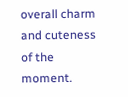overall charm and cuteness of the moment.